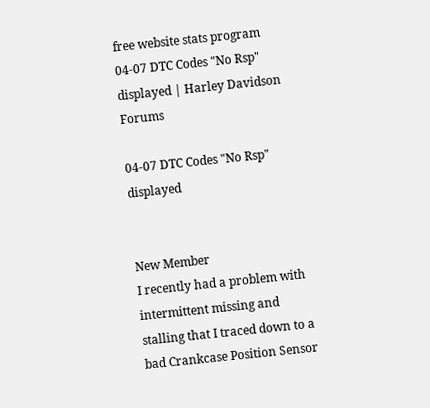free website stats program 04-07 DTC Codes "No Rsp" displayed | Harley Davidson Forums

04-07 DTC Codes "No Rsp" displayed


New Member
I recently had a problem with intermittent missing and stalling that I traced down to a bad Crankcase Position Sensor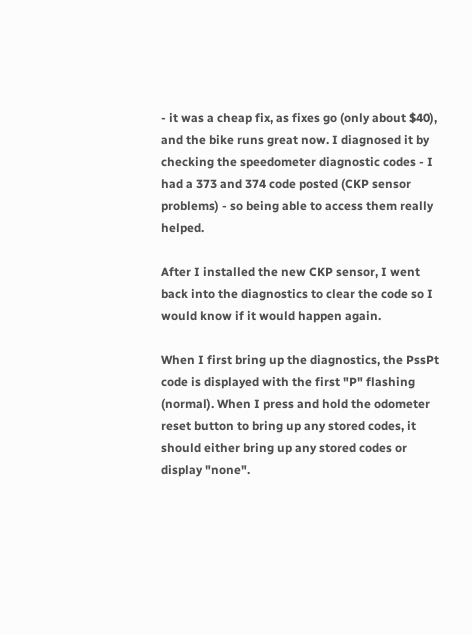- it was a cheap fix, as fixes go (only about $40), and the bike runs great now. I diagnosed it by checking the speedometer diagnostic codes - I had a 373 and 374 code posted (CKP sensor problems) - so being able to access them really helped.

After I installed the new CKP sensor, I went back into the diagnostics to clear the code so I would know if it would happen again.

When I first bring up the diagnostics, the PssPt code is displayed with the first "P" flashing (normal). When I press and hold the odometer reset button to bring up any stored codes, it should either bring up any stored codes or display "none".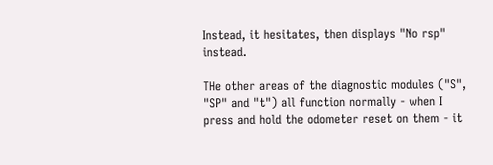Instead, it hesitates, then displays "No rsp" instead.

THe other areas of the diagnostic modules ("S", "SP" and "t") all function normally - when I press and hold the odometer reset on them - it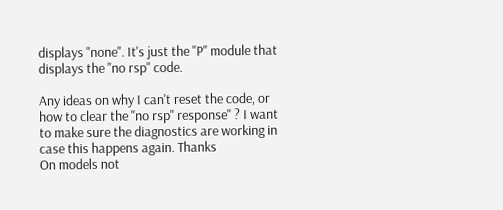displays "none". It's just the "P" module that displays the "no rsp" code.

Any ideas on why I can't reset the code, or how to clear the "no rsp" response" ? I want to make sure the diagnostics are working in case this happens again. Thanks
On models not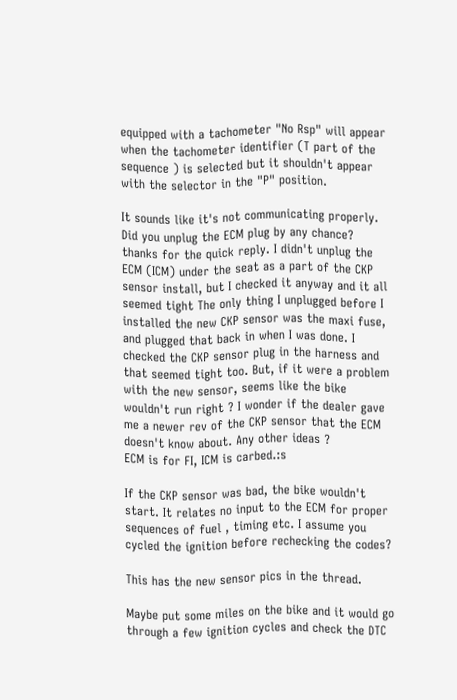equipped with a tachometer "No Rsp" will appear when the tachometer identifier (T part of the sequence ) is selected but it shouldn't appear with the selector in the "P" position.

It sounds like it's not communicating properly. Did you unplug the ECM plug by any chance?
thanks for the quick reply. I didn't unplug the ECM (ICM) under the seat as a part of the CKP sensor install, but I checked it anyway and it all seemed tight The only thing I unplugged before I installed the new CKP sensor was the maxi fuse, and plugged that back in when I was done. I checked the CKP sensor plug in the harness and that seemed tight too. But, if it were a problem with the new sensor, seems like the bike wouldn't run right ? I wonder if the dealer gave me a newer rev of the CKP sensor that the ECM doesn't know about. Any other ideas ?
ECM is for FI, ICM is carbed.:s

If the CKP sensor was bad, the bike wouldn't start. It relates no input to the ECM for proper sequences of fuel , timing etc. I assume you cycled the ignition before rechecking the codes?

This has the new sensor pics in the thread.

Maybe put some miles on the bike and it would go through a few ignition cycles and check the DTC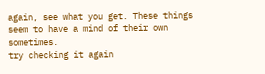again, see what you get. These things seem to have a mind of their own sometimes.
try checking it again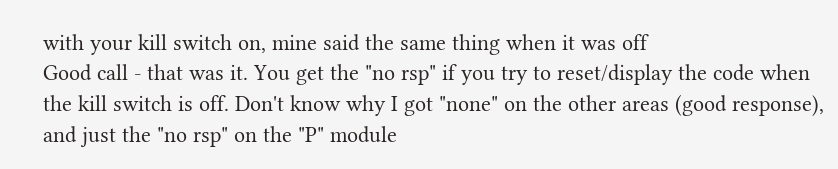with your kill switch on, mine said the same thing when it was off
Good call - that was it. You get the "no rsp" if you try to reset/display the code when the kill switch is off. Don't know why I got "none" on the other areas (good response), and just the "no rsp" on the "P" module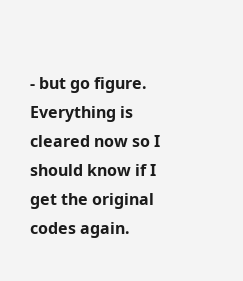- but go figure. Everything is cleared now so I should know if I get the original codes again.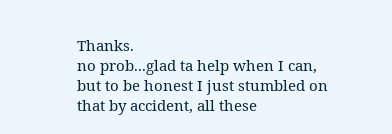Thanks.
no prob...glad ta help when I can, but to be honest I just stumbled on that by accident, all these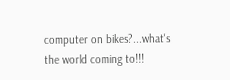computer on bikes?...what's the world coming to!!!